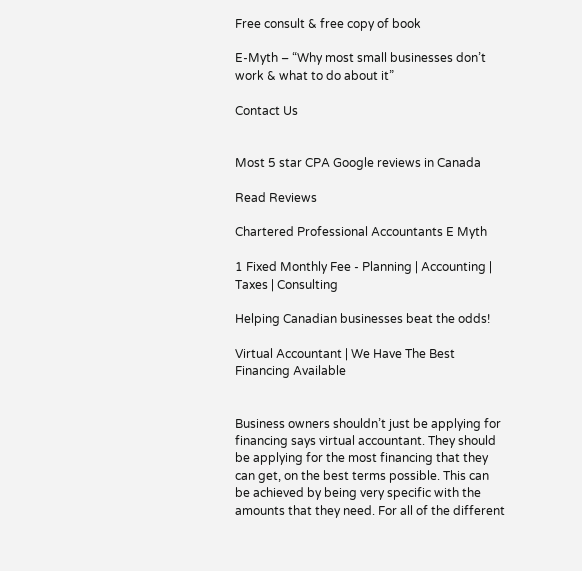Free consult & free copy of book

E-Myth – “Why most small businesses don’t work & what to do about it”

Contact Us


Most 5 star CPA Google reviews in Canada

Read Reviews

Chartered Professional Accountants E Myth

1 Fixed Monthly Fee - Planning | Accounting | Taxes | Consulting

Helping Canadian businesses beat the odds!

Virtual Accountant | We Have The Best Financing Available


Business owners shouldn’t just be applying for financing says virtual accountant. They should be applying for the most financing that they can get, on the best terms possible. This can be achieved by being very specific with the amounts that they need. For all of the different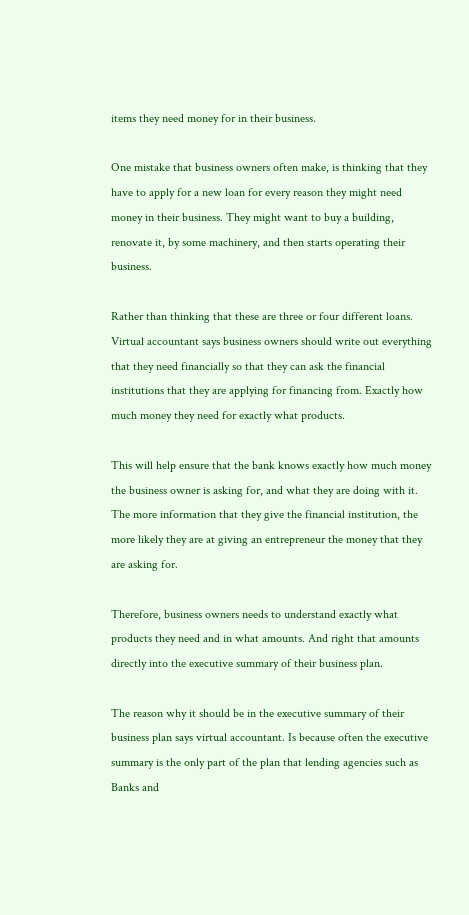items they need money for in their business.

One mistake that business owners often make, is thinking that they have to apply for a new loan for every reason they might need money in their business. They might want to buy a building, renovate it, by some machinery, and then starts operating their business.

Rather than thinking that these are three or four different loans. Virtual accountant says business owners should write out everything that they need financially so that they can ask the financial institutions that they are applying for financing from. Exactly how much money they need for exactly what products.

This will help ensure that the bank knows exactly how much money the business owner is asking for, and what they are doing with it. The more information that they give the financial institution, the more likely they are at giving an entrepreneur the money that they are asking for.

Therefore, business owners needs to understand exactly what products they need and in what amounts. And right that amounts directly into the executive summary of their business plan.

The reason why it should be in the executive summary of their business plan says virtual accountant. Is because often the executive summary is the only part of the plan that lending agencies such as Banks and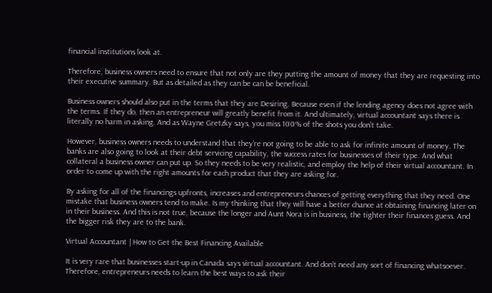financial institutions look at.

Therefore, business owners need to ensure that not only are they putting the amount of money that they are requesting into their executive summary. But as detailed as they can be can be beneficial.

Business owners should also put in the terms that they are Desiring. Because even if the lending agency does not agree with the terms. If they do, then an entrepreneur will greatly benefit from it. And ultimately, virtual accountant says there is literally no harm in asking. And as Wayne Gretzky says, you miss 100% of the shots you don’t take.

However, business owners needs to understand that they’re not going to be able to ask for infinite amount of money. The banks are also going to look at their debt servicing capability, the success rates for businesses of their type. And what collateral a business owner can put up. So they needs to be very realistic, and employ the help of their virtual accountant. In order to come up with the right amounts for each product that they are asking for.

By asking for all of the financings upfronts, increases and entrepreneurs chances of getting everything that they need. One mistake that business owners tend to make. Is my thinking that they will have a better chance at obtaining financing later on in their business. And this is not true, because the longer and Aunt Nora is in business, the tighter their finances guess. And the bigger risk they are to the bank.

Virtual Accountant | How to Get the Best Financing Available

It is very rare that businesses start-up in Canada says virtual accountant. And don’t need any sort of financing whatsoever. Therefore, entrepreneurs needs to learn the best ways to ask their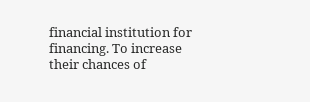financial institution for financing. To increase their chances of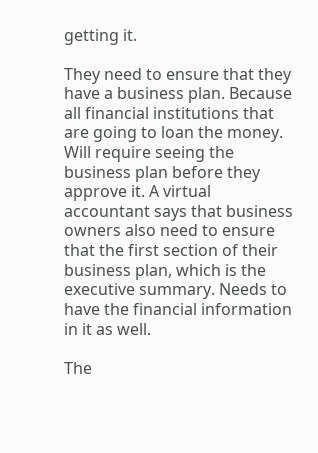getting it.

They need to ensure that they have a business plan. Because all financial institutions that are going to loan the money. Will require seeing the business plan before they approve it. A virtual accountant says that business owners also need to ensure that the first section of their business plan, which is the executive summary. Needs to have the financial information in it as well.

The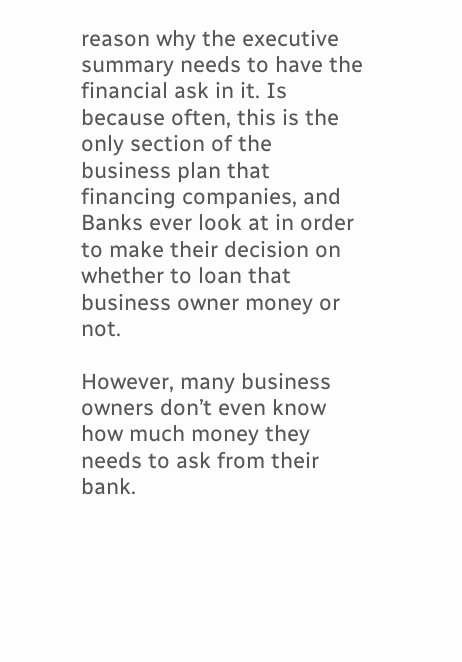reason why the executive summary needs to have the financial ask in it. Is because often, this is the only section of the business plan that financing companies, and Banks ever look at in order to make their decision on whether to loan that business owner money or not.

However, many business owners don’t even know how much money they needs to ask from their bank.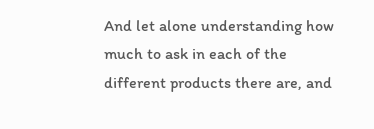And let alone understanding how much to ask in each of the different products there are, and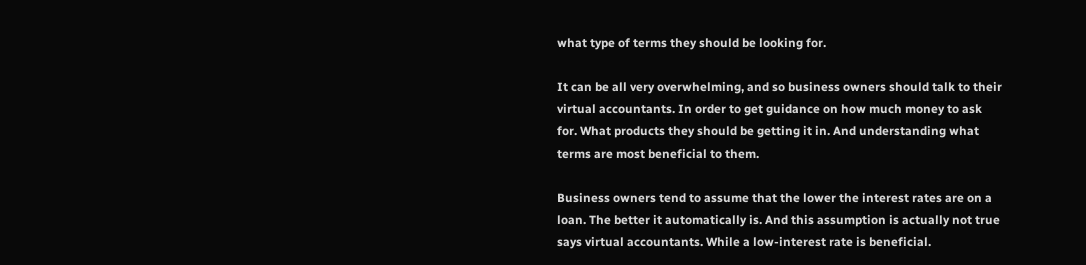what type of terms they should be looking for.

It can be all very overwhelming, and so business owners should talk to their virtual accountants. In order to get guidance on how much money to ask for. What products they should be getting it in. And understanding what terms are most beneficial to them.

Business owners tend to assume that the lower the interest rates are on a loan. The better it automatically is. And this assumption is actually not true says virtual accountants. While a low-interest rate is beneficial.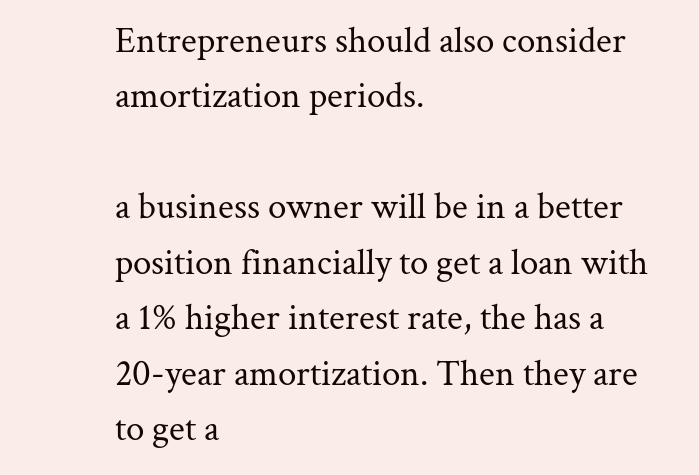Entrepreneurs should also consider amortization periods.

a business owner will be in a better position financially to get a loan with a 1% higher interest rate, the has a 20-year amortization. Then they are to get a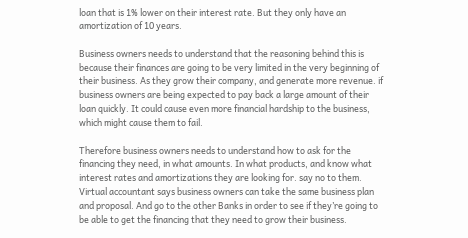loan that is 1% lower on their interest rate. But they only have an amortization of 10 years.

Business owners needs to understand that the reasoning behind this is because their finances are going to be very limited in the very beginning of their business. As they grow their company, and generate more revenue. if business owners are being expected to pay back a large amount of their loan quickly. It could cause even more financial hardship to the business, which might cause them to fail.

Therefore business owners needs to understand how to ask for the financing they need, in what amounts. In what products, and know what interest rates and amortizations they are looking for. say no to them. Virtual accountant says business owners can take the same business plan and proposal. And go to the other Banks in order to see if they’re going to be able to get the financing that they need to grow their business.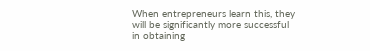When entrepreneurs learn this, they will be significantly more successful in obtaining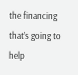the financing that’s going to help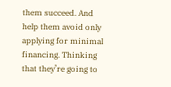them succeed. And help them avoid only applying for minimal financing. Thinking that they’re going to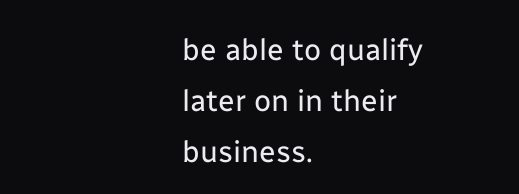be able to qualify later on in their business.